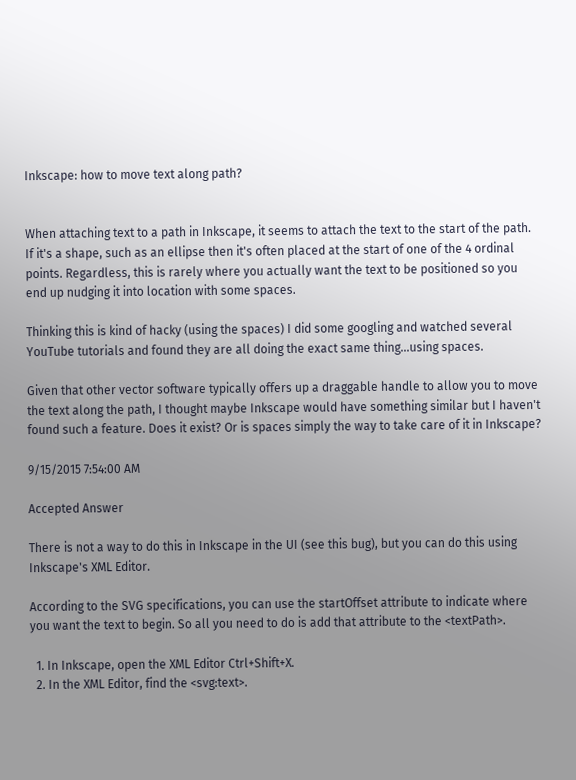Inkscape: how to move text along path?


When attaching text to a path in Inkscape, it seems to attach the text to the start of the path. If it's a shape, such as an ellipse then it's often placed at the start of one of the 4 ordinal points. Regardless, this is rarely where you actually want the text to be positioned so you end up nudging it into location with some spaces.

Thinking this is kind of hacky (using the spaces) I did some googling and watched several YouTube tutorials and found they are all doing the exact same thing...using spaces.

Given that other vector software typically offers up a draggable handle to allow you to move the text along the path, I thought maybe Inkscape would have something similar but I haven't found such a feature. Does it exist? Or is spaces simply the way to take care of it in Inkscape?

9/15/2015 7:54:00 AM

Accepted Answer

There is not a way to do this in Inkscape in the UI (see this bug), but you can do this using Inkscape's XML Editor.

According to the SVG specifications, you can use the startOffset attribute to indicate where you want the text to begin. So all you need to do is add that attribute to the <textPath>.

  1. In Inkscape, open the XML Editor Ctrl+Shift+X.
  2. In the XML Editor, find the <svg:text>.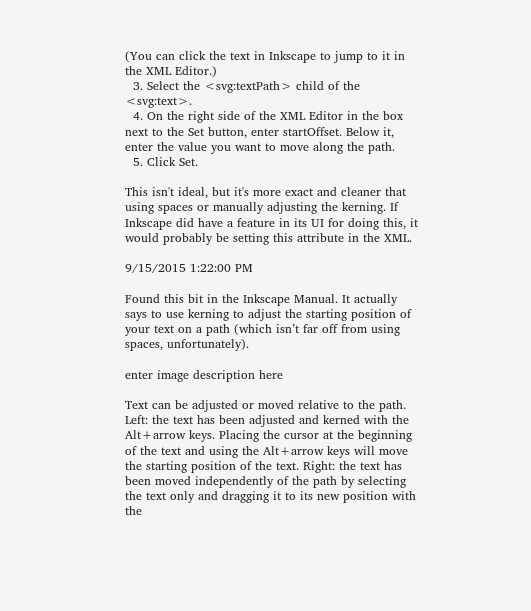(You can click the text in Inkscape to jump to it in the XML Editor.)
  3. Select the <svg:textPath> child of the <svg:text>.
  4. On the right side of the XML Editor in the box next to the Set button, enter startOffset. Below it, enter the value you want to move along the path.
  5. Click Set.

This isn't ideal, but it's more exact and cleaner that using spaces or manually adjusting the kerning. If Inkscape did have a feature in its UI for doing this, it would probably be setting this attribute in the XML.

9/15/2015 1:22:00 PM

Found this bit in the Inkscape Manual. It actually says to use kerning to adjust the starting position of your text on a path (which isn’t far off from using spaces, unfortunately).

enter image description here

Text can be adjusted or moved relative to the path. Left: the text has been adjusted and kerned with the Alt+arrow keys. Placing the cursor at the beginning of the text and using the Alt+arrow keys will move the starting position of the text. Right: the text has been moved independently of the path by selecting the text only and dragging it to its new position with the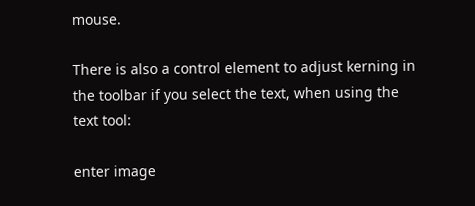mouse.

There is also a control element to adjust kerning in the toolbar if you select the text, when using the text tool:

enter image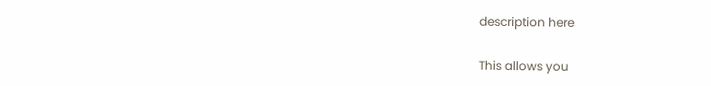description here

This allows you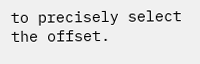to precisely select the offset.